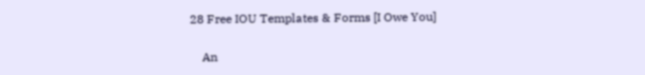28 Free IOU Templates & Forms [I Owe You]

    An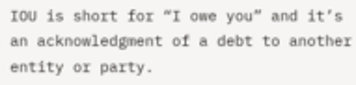IOU is short for “I owe you” and it’s an acknowledgment of a debt to another entity or party.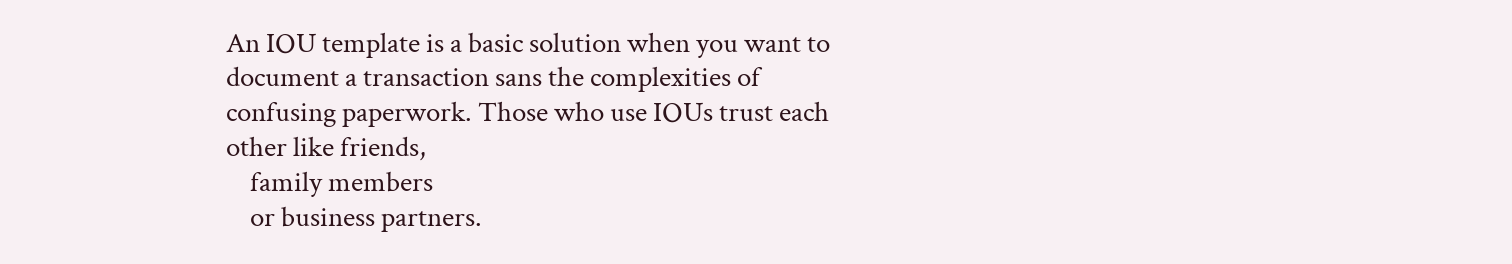An IOU template is a basic solution when you want to document a transaction sans the complexities of confusing paperwork. Those who use IOUs trust each other like friends,
    family members
    or business partners.